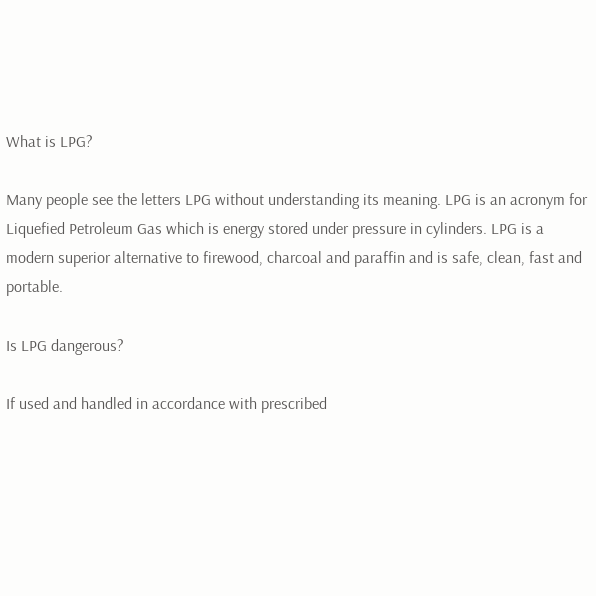What is LPG?

Many people see the letters LPG without understanding its meaning. LPG is an acronym for Liquefied Petroleum Gas which is energy stored under pressure in cylinders. LPG is a modern superior alternative to firewood, charcoal and paraffin and is safe, clean, fast and portable.

Is LPG dangerous?

If used and handled in accordance with prescribed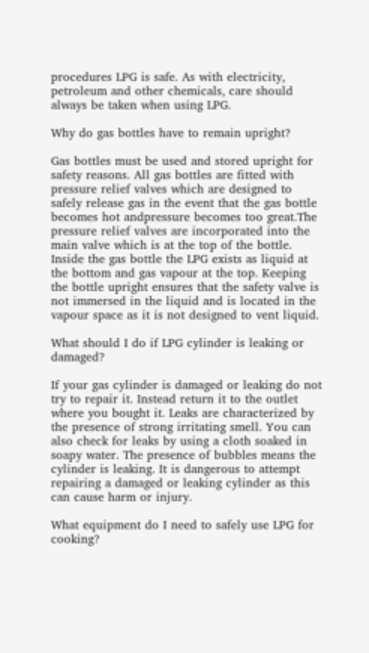procedures LPG is safe. As with electricity, petroleum and other chemicals, care should always be taken when using LPG.

Why do gas bottles have to remain upright?

Gas bottles must be used and stored upright for safety reasons. All gas bottles are fitted with pressure relief valves which are designed to safely release gas in the event that the gas bottle becomes hot andpressure becomes too great.The pressure relief valves are incorporated into the main valve which is at the top of the bottle. Inside the gas bottle the LPG exists as liquid at the bottom and gas vapour at the top. Keeping the bottle upright ensures that the safety valve is not immersed in the liquid and is located in the vapour space as it is not designed to vent liquid.

What should I do if LPG cylinder is leaking or damaged?

If your gas cylinder is damaged or leaking do not try to repair it. Instead return it to the outlet where you bought it. Leaks are characterized by the presence of strong irritating smell. You can also check for leaks by using a cloth soaked in soapy water. The presence of bubbles means the cylinder is leaking. It is dangerous to attempt repairing a damaged or leaking cylinder as this can cause harm or injury.

What equipment do I need to safely use LPG for cooking?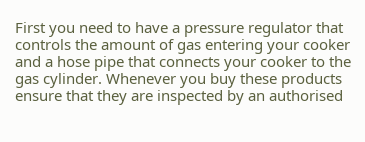First you need to have a pressure regulator that controls the amount of gas entering your cooker and a hose pipe that connects your cooker to the gas cylinder. Whenever you buy these products ensure that they are inspected by an authorised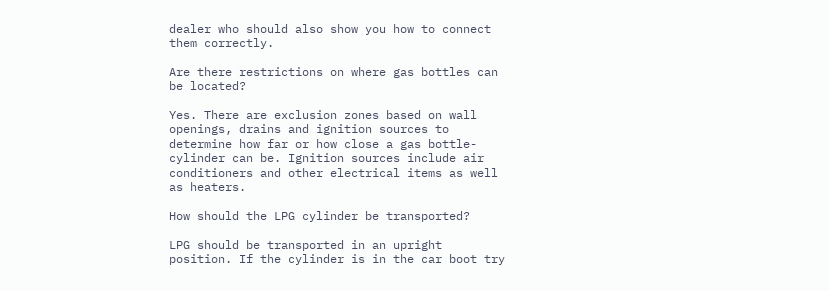dealer who should also show you how to connect them correctly.

Are there restrictions on where gas bottles can be located?

Yes. There are exclusion zones based on wall openings, drains and ignition sources to determine how far or how close a gas bottle-cylinder can be. Ignition sources include air conditioners and other electrical items as well as heaters.

How should the LPG cylinder be transported?

LPG should be transported in an upright position. If the cylinder is in the car boot try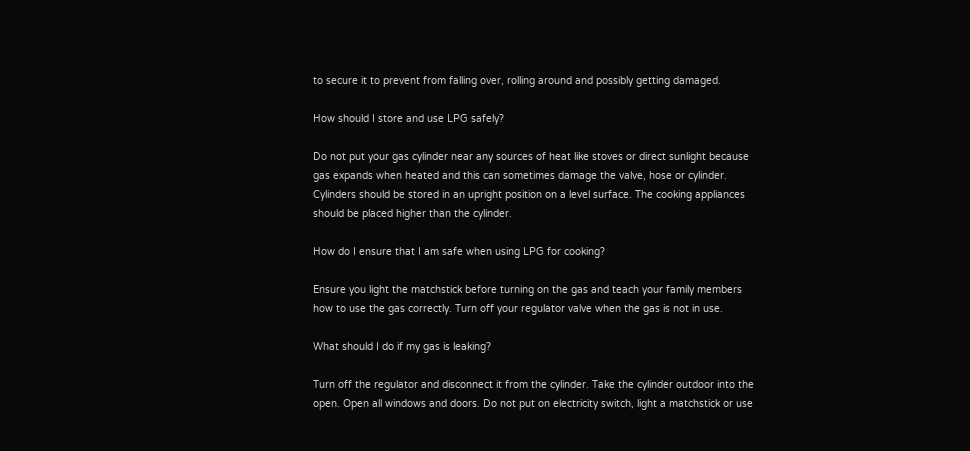to secure it to prevent from falling over, rolling around and possibly getting damaged.

How should I store and use LPG safely?

Do not put your gas cylinder near any sources of heat like stoves or direct sunlight because gas expands when heated and this can sometimes damage the valve, hose or cylinder. Cylinders should be stored in an upright position on a level surface. The cooking appliances should be placed higher than the cylinder.

How do I ensure that I am safe when using LPG for cooking?

Ensure you light the matchstick before turning on the gas and teach your family members how to use the gas correctly. Turn off your regulator valve when the gas is not in use.

What should I do if my gas is leaking?

Turn off the regulator and disconnect it from the cylinder. Take the cylinder outdoor into the open. Open all windows and doors. Do not put on electricity switch, light a matchstick or use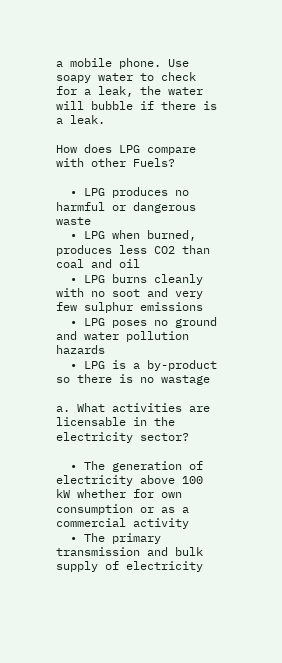a mobile phone. Use soapy water to check for a leak, the water will bubble if there is a leak.

How does LPG compare with other Fuels?

  • LPG produces no harmful or dangerous waste
  • LPG when burned, produces less CO2 than coal and oil
  • LPG burns cleanly with no soot and very few sulphur emissions
  • LPG poses no ground and water pollution hazards
  • LPG is a by-product so there is no wastage

a. What activities are licensable in the electricity sector?

  • The generation of electricity above 100 kW whether for own consumption or as a commercial activity
  • The primary transmission and bulk supply of electricity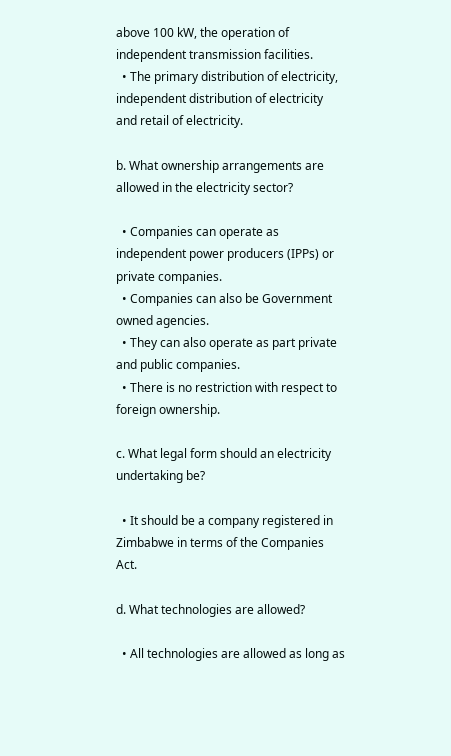above 100 kW, the operation of independent transmission facilities.
  • The primary distribution of electricity, independent distribution of electricity and retail of electricity.

b. What ownership arrangements are allowed in the electricity sector?

  • Companies can operate as independent power producers (IPPs) or private companies.
  • Companies can also be Government owned agencies.
  • They can also operate as part private and public companies.
  • There is no restriction with respect to foreign ownership.

c. What legal form should an electricity undertaking be?

  • It should be a company registered in Zimbabwe in terms of the Companies Act.

d. What technologies are allowed?

  • All technologies are allowed as long as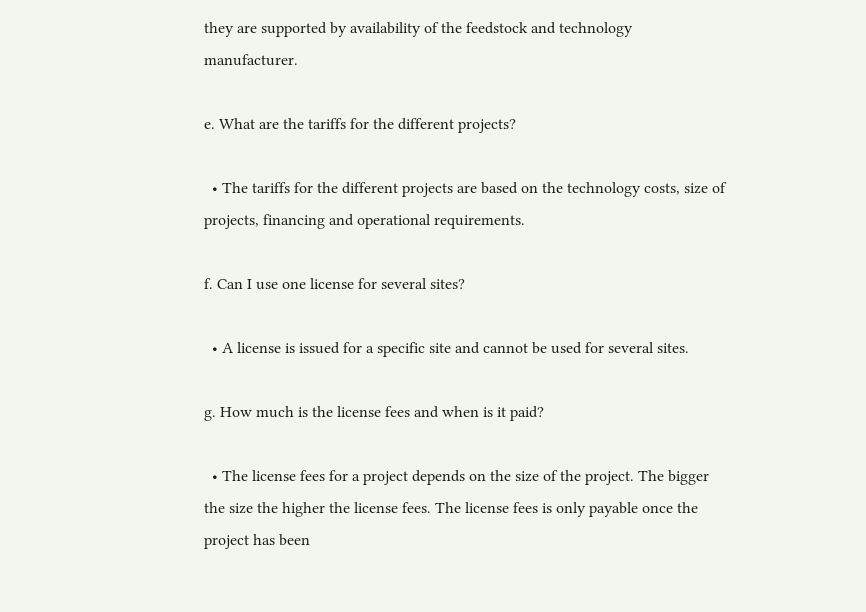they are supported by availability of the feedstock and technology manufacturer.

e. What are the tariffs for the different projects?

  • The tariffs for the different projects are based on the technology costs, size of projects, financing and operational requirements.

f. Can I use one license for several sites?

  • A license is issued for a specific site and cannot be used for several sites.

g. How much is the license fees and when is it paid?

  • The license fees for a project depends on the size of the project. The bigger the size the higher the license fees. The license fees is only payable once the project has been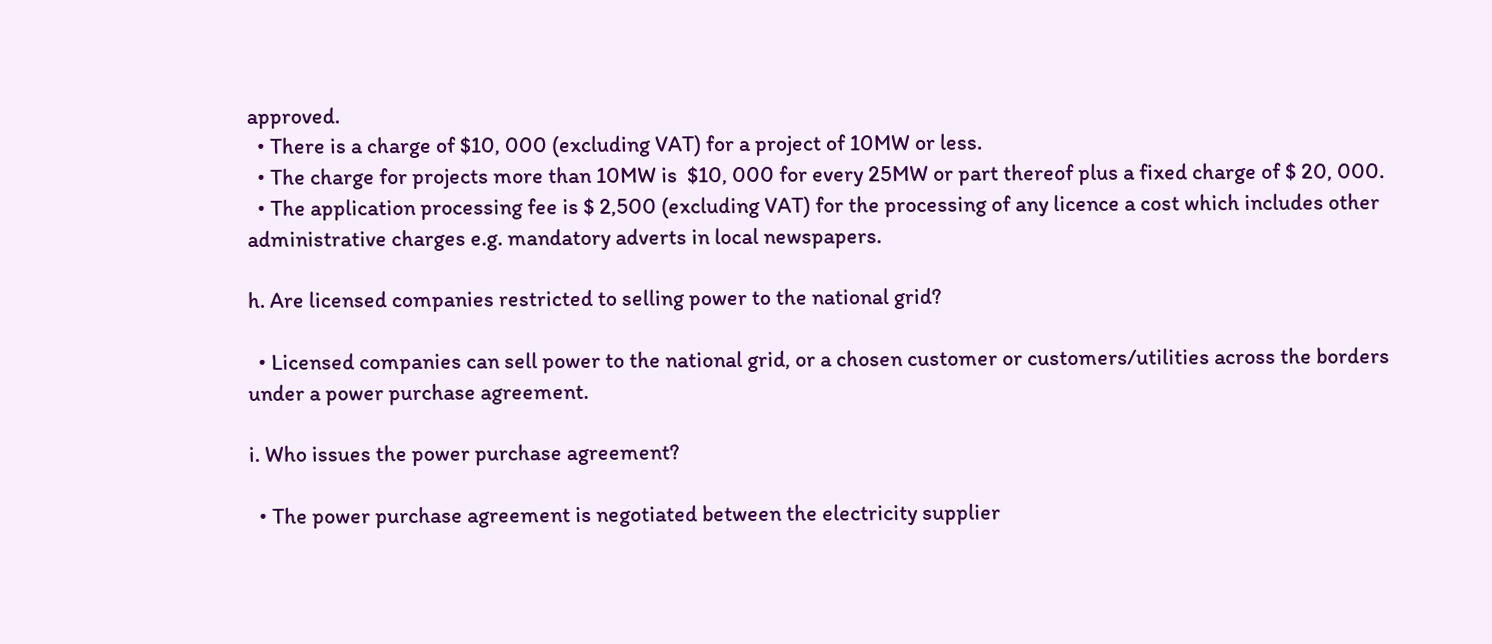approved.
  • There is a charge of $10, 000 (excluding VAT) for a project of 10MW or less.
  • The charge for projects more than 10MW is  $10, 000 for every 25MW or part thereof plus a fixed charge of $ 20, 000.
  • The application processing fee is $ 2,500 (excluding VAT) for the processing of any licence a cost which includes other administrative charges e.g. mandatory adverts in local newspapers.

h. Are licensed companies restricted to selling power to the national grid?

  • Licensed companies can sell power to the national grid, or a chosen customer or customers/utilities across the borders under a power purchase agreement.

i. Who issues the power purchase agreement?

  • The power purchase agreement is negotiated between the electricity supplier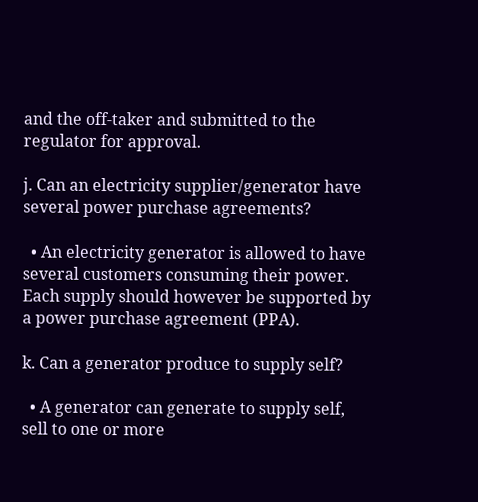and the off-taker and submitted to the regulator for approval.

j. Can an electricity supplier/generator have several power purchase agreements?

  • An electricity generator is allowed to have several customers consuming their power. Each supply should however be supported by a power purchase agreement (PPA).

k. Can a generator produce to supply self?

  • A generator can generate to supply self, sell to one or more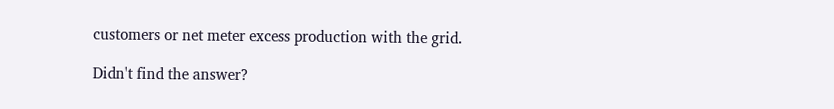customers or net meter excess production with the grid.

Didn't find the answer?